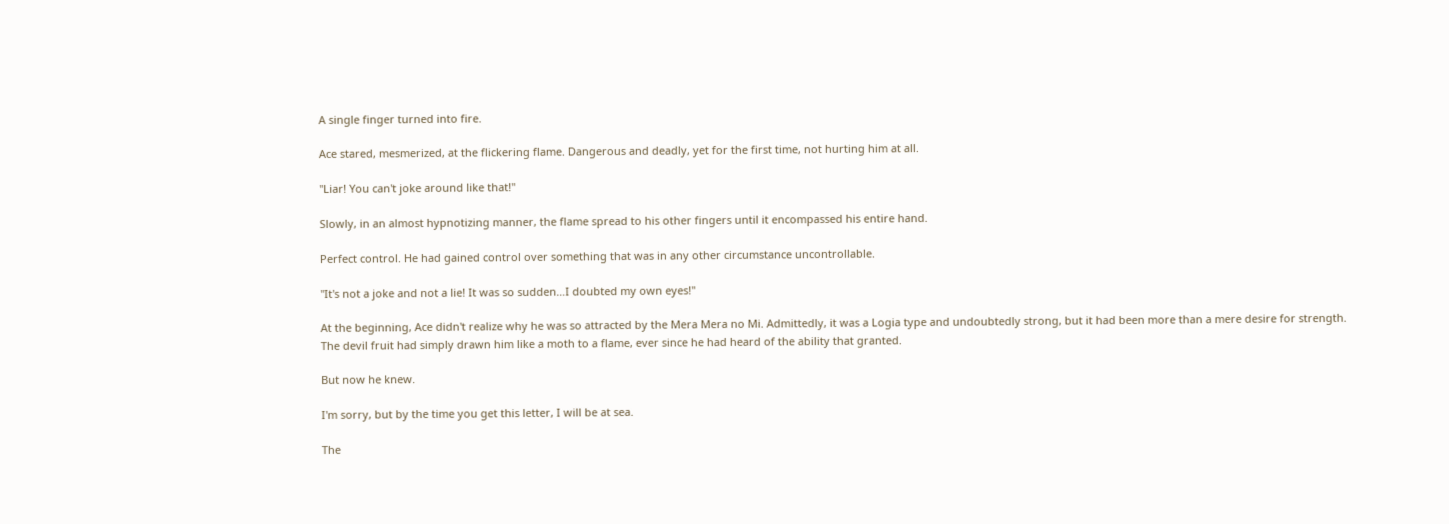A single finger turned into fire.

Ace stared, mesmerized, at the flickering flame. Dangerous and deadly, yet for the first time, not hurting him at all.

"Liar! You can't joke around like that!"

Slowly, in an almost hypnotizing manner, the flame spread to his other fingers until it encompassed his entire hand.

Perfect control. He had gained control over something that was in any other circumstance uncontrollable.

"It's not a joke and not a lie! It was so sudden…I doubted my own eyes!"

At the beginning, Ace didn't realize why he was so attracted by the Mera Mera no Mi. Admittedly, it was a Logia type and undoubtedly strong, but it had been more than a mere desire for strength. The devil fruit had simply drawn him like a moth to a flame, ever since he had heard of the ability that granted.

But now he knew.

I'm sorry, but by the time you get this letter, I will be at sea.

The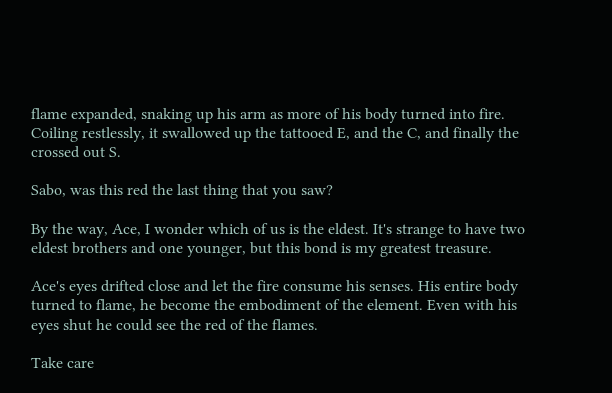flame expanded, snaking up his arm as more of his body turned into fire. Coiling restlessly, it swallowed up the tattooed E, and the C, and finally the crossed out S.

Sabo, was this red the last thing that you saw?

By the way, Ace, I wonder which of us is the eldest. It's strange to have two eldest brothers and one younger, but this bond is my greatest treasure.

Ace's eyes drifted close and let the fire consume his senses. His entire body turned to flame, he become the embodiment of the element. Even with his eyes shut he could see the red of the flames.

Take care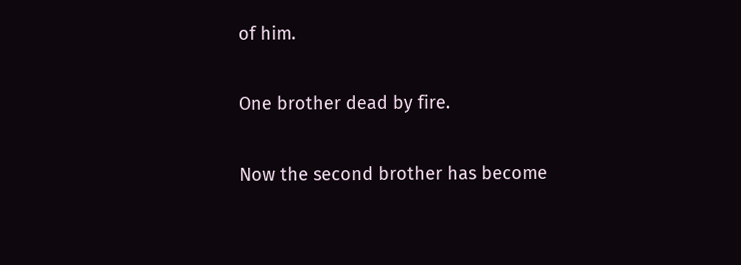of him.

One brother dead by fire.

Now the second brother has become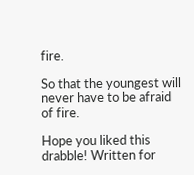fire.

So that the youngest will never have to be afraid of fire.

Hope you liked this drabble! Written for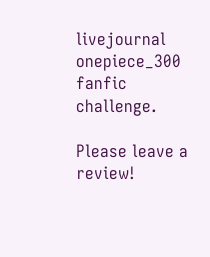livejournal onepiece_300 fanfic challenge.

Please leave a review!